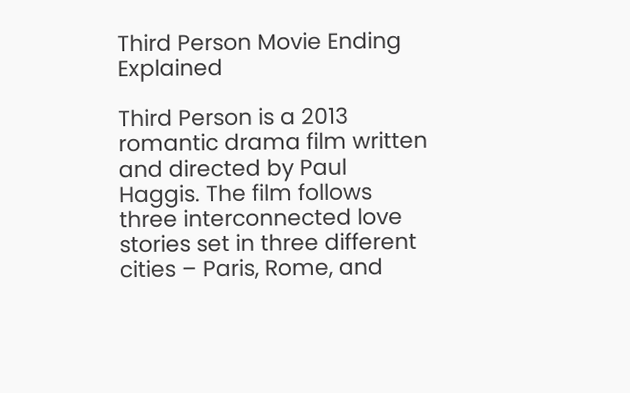Third Person Movie Ending Explained

Third Person is a 2013 romantic drama film written and directed by Paul Haggis. The film follows three interconnected love stories set in three different cities – Paris, Rome, and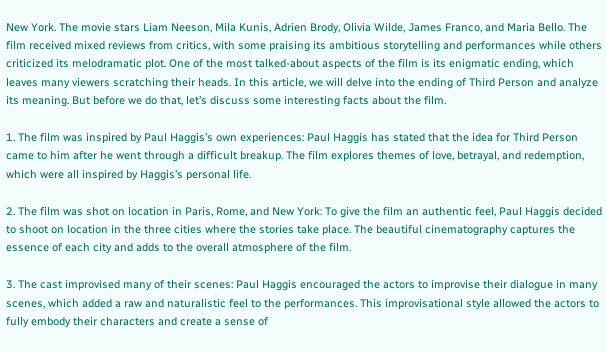New York. The movie stars Liam Neeson, Mila Kunis, Adrien Brody, Olivia Wilde, James Franco, and Maria Bello. The film received mixed reviews from critics, with some praising its ambitious storytelling and performances while others criticized its melodramatic plot. One of the most talked-about aspects of the film is its enigmatic ending, which leaves many viewers scratching their heads. In this article, we will delve into the ending of Third Person and analyze its meaning. But before we do that, let’s discuss some interesting facts about the film.

1. The film was inspired by Paul Haggis’s own experiences: Paul Haggis has stated that the idea for Third Person came to him after he went through a difficult breakup. The film explores themes of love, betrayal, and redemption, which were all inspired by Haggis’s personal life.

2. The film was shot on location in Paris, Rome, and New York: To give the film an authentic feel, Paul Haggis decided to shoot on location in the three cities where the stories take place. The beautiful cinematography captures the essence of each city and adds to the overall atmosphere of the film.

3. The cast improvised many of their scenes: Paul Haggis encouraged the actors to improvise their dialogue in many scenes, which added a raw and naturalistic feel to the performances. This improvisational style allowed the actors to fully embody their characters and create a sense of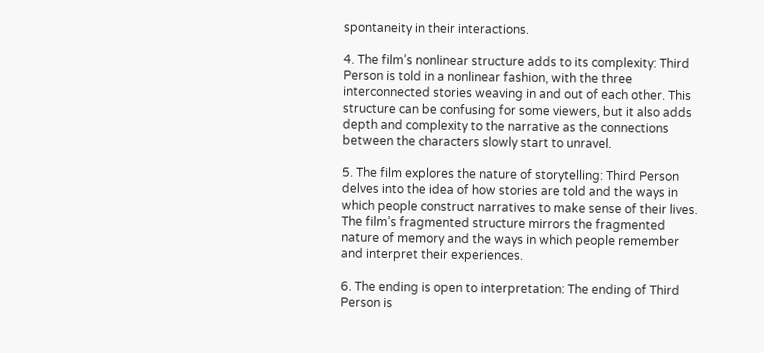spontaneity in their interactions.

4. The film’s nonlinear structure adds to its complexity: Third Person is told in a nonlinear fashion, with the three interconnected stories weaving in and out of each other. This structure can be confusing for some viewers, but it also adds depth and complexity to the narrative as the connections between the characters slowly start to unravel.

5. The film explores the nature of storytelling: Third Person delves into the idea of how stories are told and the ways in which people construct narratives to make sense of their lives. The film’s fragmented structure mirrors the fragmented nature of memory and the ways in which people remember and interpret their experiences.

6. The ending is open to interpretation: The ending of Third Person is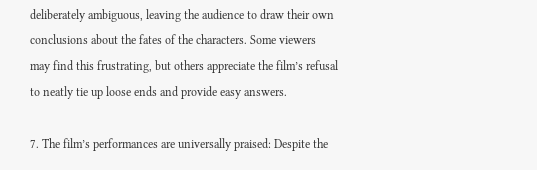deliberately ambiguous, leaving the audience to draw their own conclusions about the fates of the characters. Some viewers may find this frustrating, but others appreciate the film’s refusal to neatly tie up loose ends and provide easy answers.

7. The film’s performances are universally praised: Despite the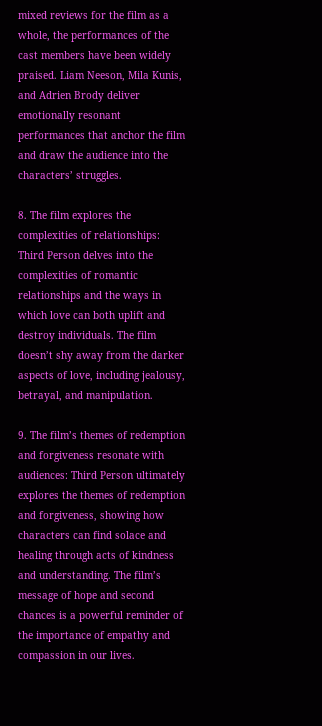mixed reviews for the film as a whole, the performances of the cast members have been widely praised. Liam Neeson, Mila Kunis, and Adrien Brody deliver emotionally resonant performances that anchor the film and draw the audience into the characters’ struggles.

8. The film explores the complexities of relationships: Third Person delves into the complexities of romantic relationships and the ways in which love can both uplift and destroy individuals. The film doesn’t shy away from the darker aspects of love, including jealousy, betrayal, and manipulation.

9. The film’s themes of redemption and forgiveness resonate with audiences: Third Person ultimately explores the themes of redemption and forgiveness, showing how characters can find solace and healing through acts of kindness and understanding. The film’s message of hope and second chances is a powerful reminder of the importance of empathy and compassion in our lives.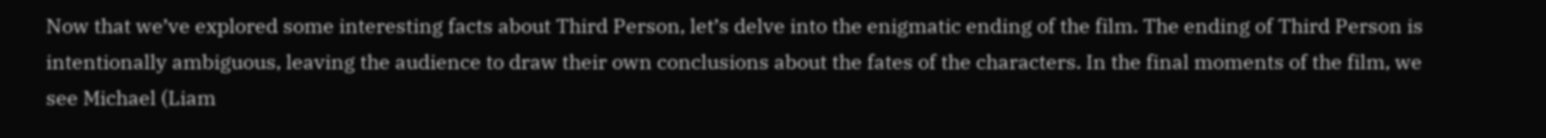Now that we’ve explored some interesting facts about Third Person, let’s delve into the enigmatic ending of the film. The ending of Third Person is intentionally ambiguous, leaving the audience to draw their own conclusions about the fates of the characters. In the final moments of the film, we see Michael (Liam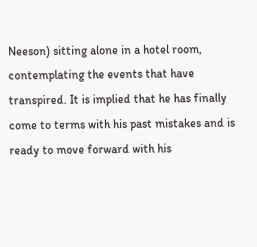Neeson) sitting alone in a hotel room, contemplating the events that have transpired. It is implied that he has finally come to terms with his past mistakes and is ready to move forward with his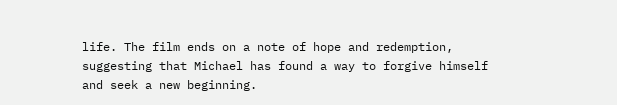life. The film ends on a note of hope and redemption, suggesting that Michael has found a way to forgive himself and seek a new beginning.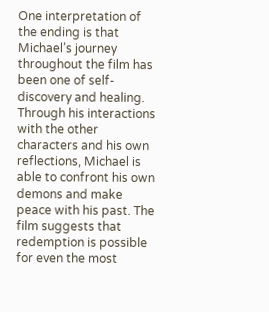One interpretation of the ending is that Michael’s journey throughout the film has been one of self-discovery and healing. Through his interactions with the other characters and his own reflections, Michael is able to confront his own demons and make peace with his past. The film suggests that redemption is possible for even the most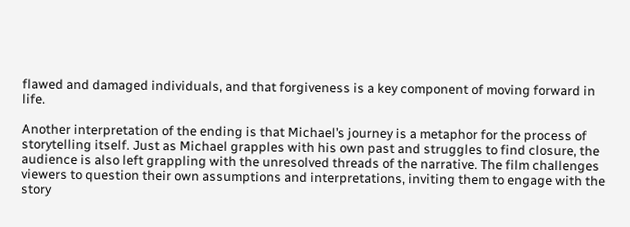flawed and damaged individuals, and that forgiveness is a key component of moving forward in life.

Another interpretation of the ending is that Michael’s journey is a metaphor for the process of storytelling itself. Just as Michael grapples with his own past and struggles to find closure, the audience is also left grappling with the unresolved threads of the narrative. The film challenges viewers to question their own assumptions and interpretations, inviting them to engage with the story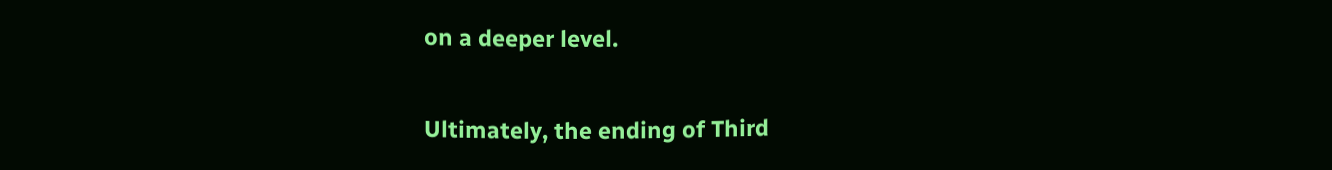on a deeper level.

Ultimately, the ending of Third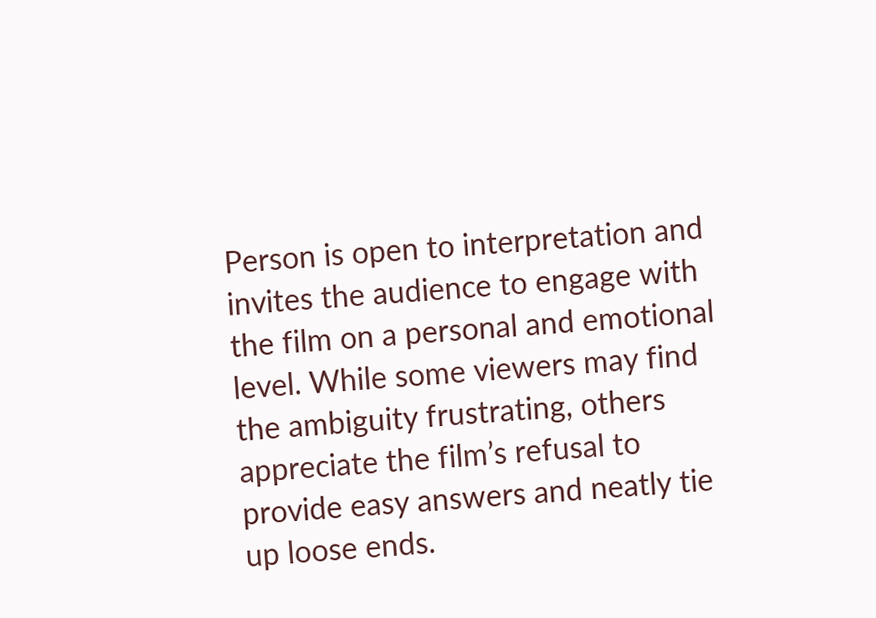Person is open to interpretation and invites the audience to engage with the film on a personal and emotional level. While some viewers may find the ambiguity frustrating, others appreciate the film’s refusal to provide easy answers and neatly tie up loose ends.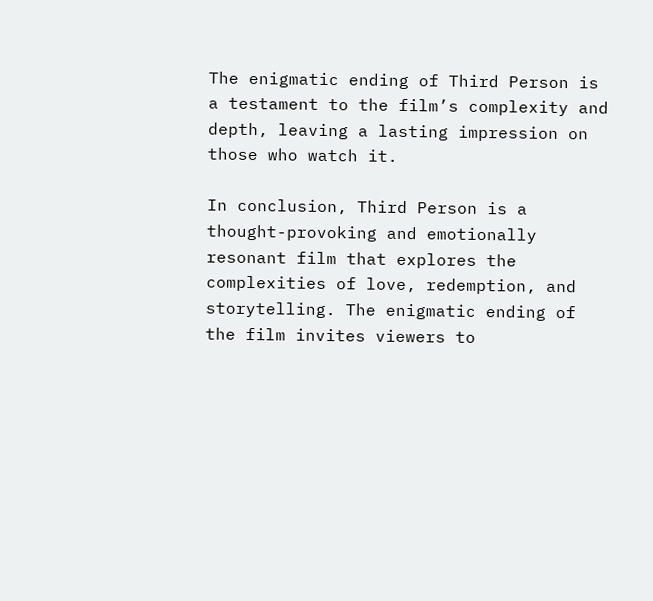The enigmatic ending of Third Person is a testament to the film’s complexity and depth, leaving a lasting impression on those who watch it.

In conclusion, Third Person is a thought-provoking and emotionally resonant film that explores the complexities of love, redemption, and storytelling. The enigmatic ending of the film invites viewers to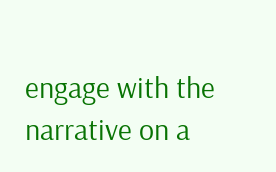engage with the narrative on a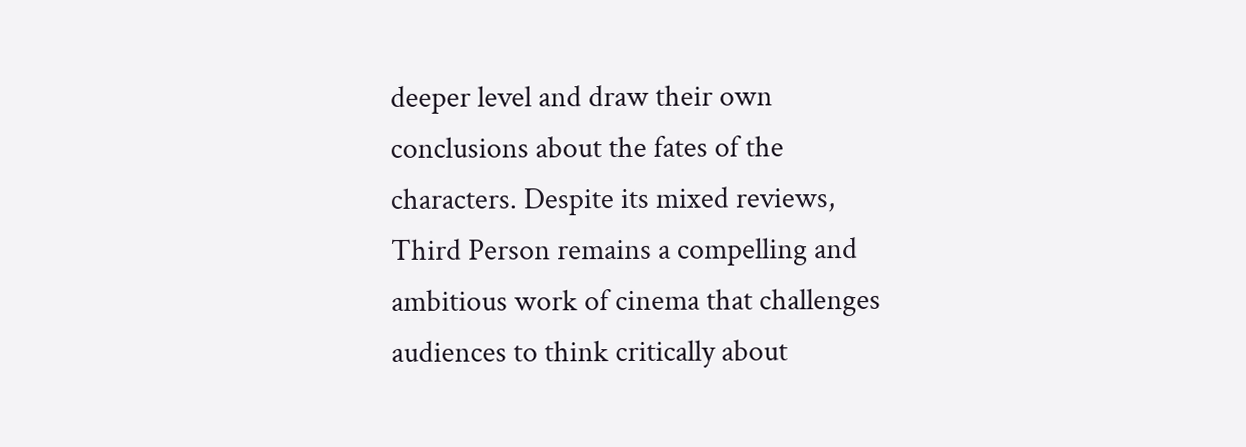deeper level and draw their own conclusions about the fates of the characters. Despite its mixed reviews, Third Person remains a compelling and ambitious work of cinema that challenges audiences to think critically about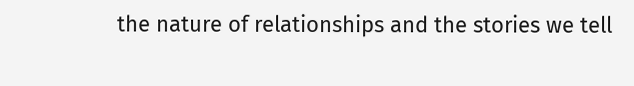the nature of relationships and the stories we tell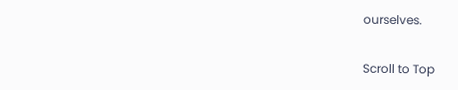ourselves.

Scroll to Top